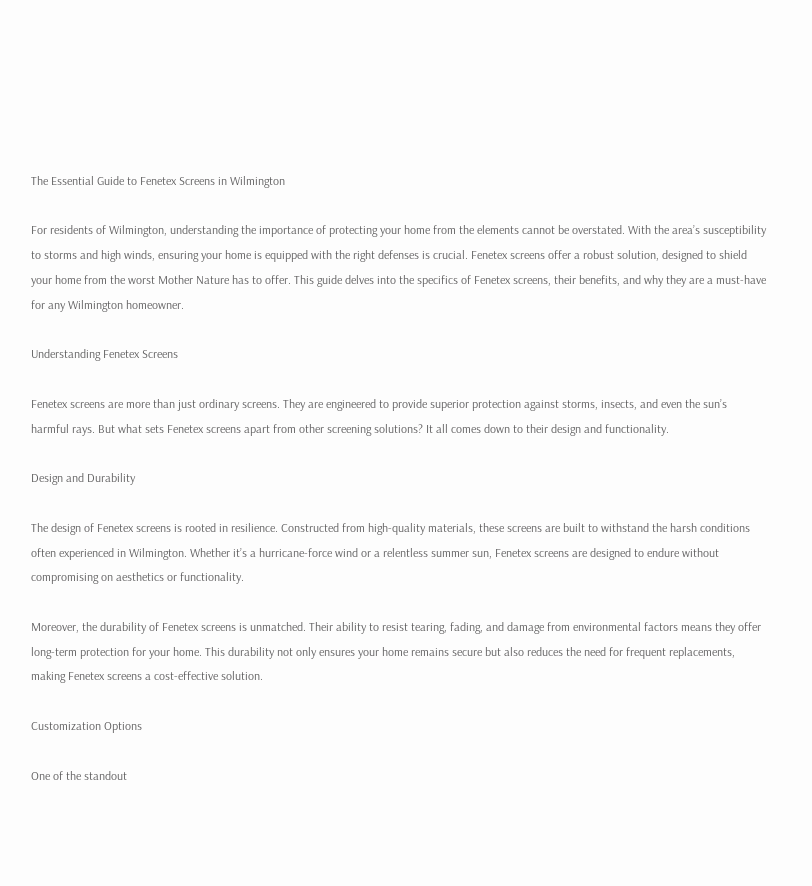The Essential Guide to Fenetex Screens in Wilmington

For residents of Wilmington, understanding the importance of protecting your home from the elements cannot be overstated. With the area’s susceptibility to storms and high winds, ensuring your home is equipped with the right defenses is crucial. Fenetex screens offer a robust solution, designed to shield your home from the worst Mother Nature has to offer. This guide delves into the specifics of Fenetex screens, their benefits, and why they are a must-have for any Wilmington homeowner.

Understanding Fenetex Screens

Fenetex screens are more than just ordinary screens. They are engineered to provide superior protection against storms, insects, and even the sun’s harmful rays. But what sets Fenetex screens apart from other screening solutions? It all comes down to their design and functionality.

Design and Durability

The design of Fenetex screens is rooted in resilience. Constructed from high-quality materials, these screens are built to withstand the harsh conditions often experienced in Wilmington. Whether it’s a hurricane-force wind or a relentless summer sun, Fenetex screens are designed to endure without compromising on aesthetics or functionality.

Moreover, the durability of Fenetex screens is unmatched. Their ability to resist tearing, fading, and damage from environmental factors means they offer long-term protection for your home. This durability not only ensures your home remains secure but also reduces the need for frequent replacements, making Fenetex screens a cost-effective solution.

Customization Options

One of the standout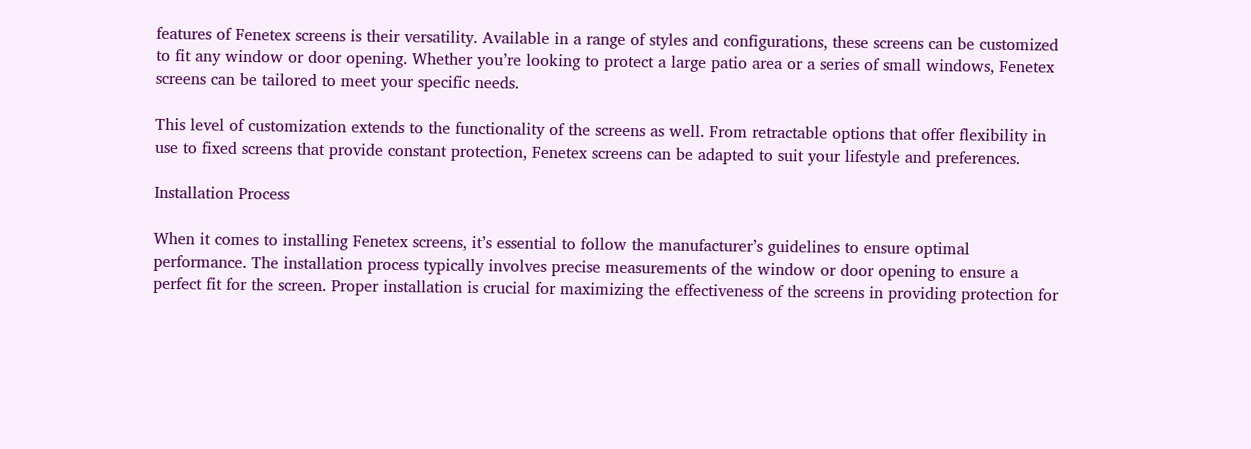features of Fenetex screens is their versatility. Available in a range of styles and configurations, these screens can be customized to fit any window or door opening. Whether you’re looking to protect a large patio area or a series of small windows, Fenetex screens can be tailored to meet your specific needs.

This level of customization extends to the functionality of the screens as well. From retractable options that offer flexibility in use to fixed screens that provide constant protection, Fenetex screens can be adapted to suit your lifestyle and preferences.

Installation Process

When it comes to installing Fenetex screens, it’s essential to follow the manufacturer’s guidelines to ensure optimal performance. The installation process typically involves precise measurements of the window or door opening to ensure a perfect fit for the screen. Proper installation is crucial for maximizing the effectiveness of the screens in providing protection for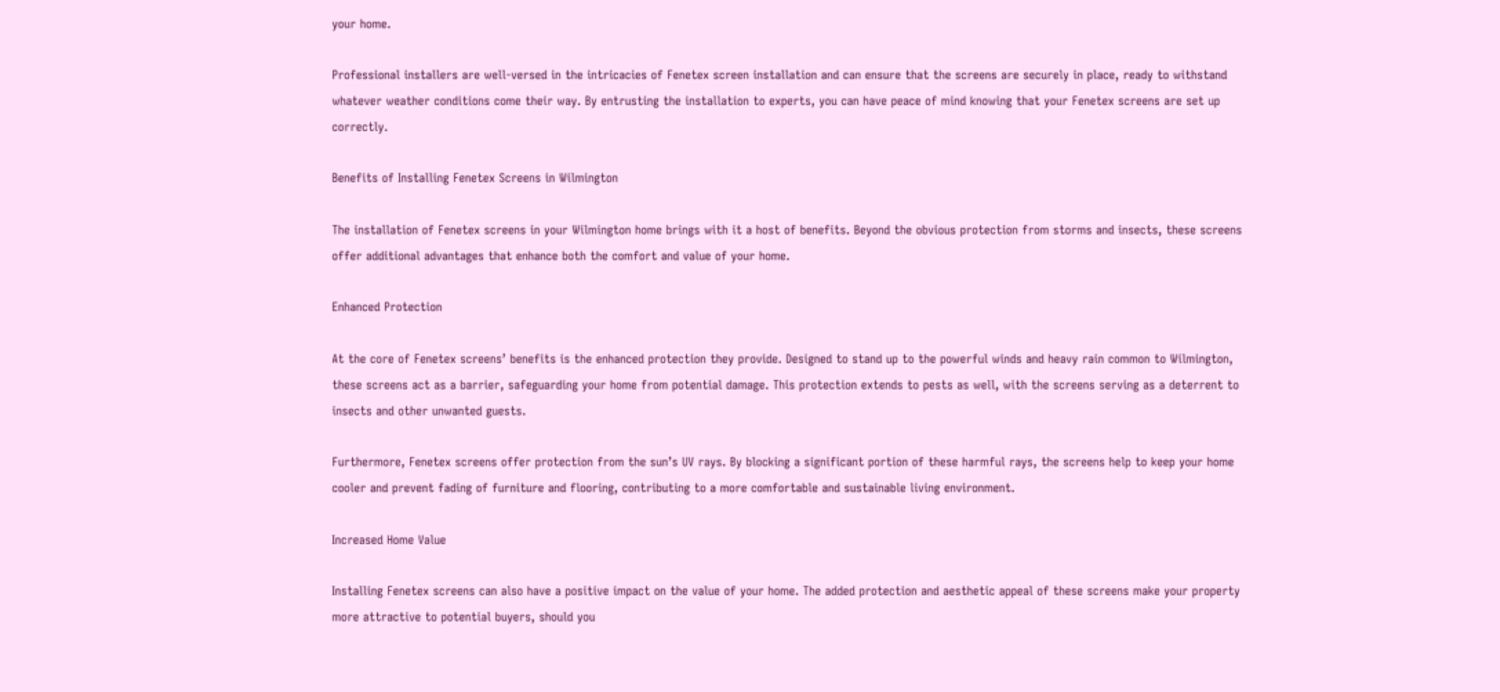your home.

Professional installers are well-versed in the intricacies of Fenetex screen installation and can ensure that the screens are securely in place, ready to withstand whatever weather conditions come their way. By entrusting the installation to experts, you can have peace of mind knowing that your Fenetex screens are set up correctly.

Benefits of Installing Fenetex Screens in Wilmington

The installation of Fenetex screens in your Wilmington home brings with it a host of benefits. Beyond the obvious protection from storms and insects, these screens offer additional advantages that enhance both the comfort and value of your home.

Enhanced Protection

At the core of Fenetex screens’ benefits is the enhanced protection they provide. Designed to stand up to the powerful winds and heavy rain common to Wilmington, these screens act as a barrier, safeguarding your home from potential damage. This protection extends to pests as well, with the screens serving as a deterrent to insects and other unwanted guests.

Furthermore, Fenetex screens offer protection from the sun’s UV rays. By blocking a significant portion of these harmful rays, the screens help to keep your home cooler and prevent fading of furniture and flooring, contributing to a more comfortable and sustainable living environment.

Increased Home Value

Installing Fenetex screens can also have a positive impact on the value of your home. The added protection and aesthetic appeal of these screens make your property more attractive to potential buyers, should you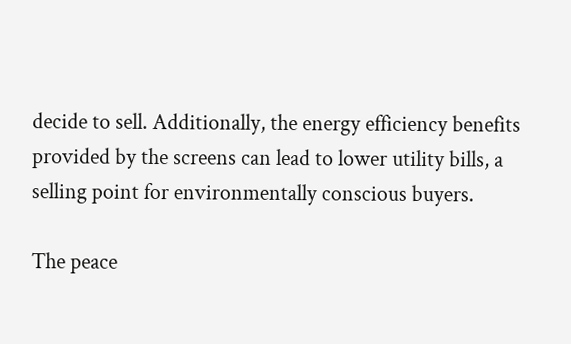decide to sell. Additionally, the energy efficiency benefits provided by the screens can lead to lower utility bills, a selling point for environmentally conscious buyers.

The peace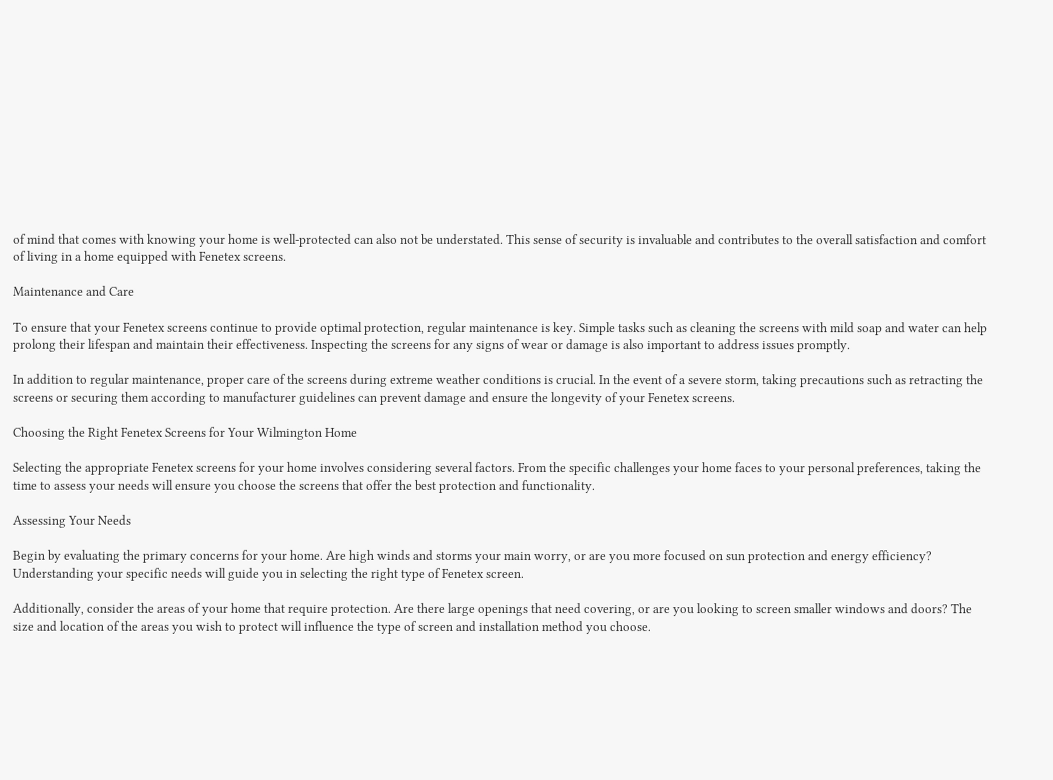of mind that comes with knowing your home is well-protected can also not be understated. This sense of security is invaluable and contributes to the overall satisfaction and comfort of living in a home equipped with Fenetex screens.

Maintenance and Care

To ensure that your Fenetex screens continue to provide optimal protection, regular maintenance is key. Simple tasks such as cleaning the screens with mild soap and water can help prolong their lifespan and maintain their effectiveness. Inspecting the screens for any signs of wear or damage is also important to address issues promptly.

In addition to regular maintenance, proper care of the screens during extreme weather conditions is crucial. In the event of a severe storm, taking precautions such as retracting the screens or securing them according to manufacturer guidelines can prevent damage and ensure the longevity of your Fenetex screens.

Choosing the Right Fenetex Screens for Your Wilmington Home

Selecting the appropriate Fenetex screens for your home involves considering several factors. From the specific challenges your home faces to your personal preferences, taking the time to assess your needs will ensure you choose the screens that offer the best protection and functionality.

Assessing Your Needs

Begin by evaluating the primary concerns for your home. Are high winds and storms your main worry, or are you more focused on sun protection and energy efficiency? Understanding your specific needs will guide you in selecting the right type of Fenetex screen.

Additionally, consider the areas of your home that require protection. Are there large openings that need covering, or are you looking to screen smaller windows and doors? The size and location of the areas you wish to protect will influence the type of screen and installation method you choose.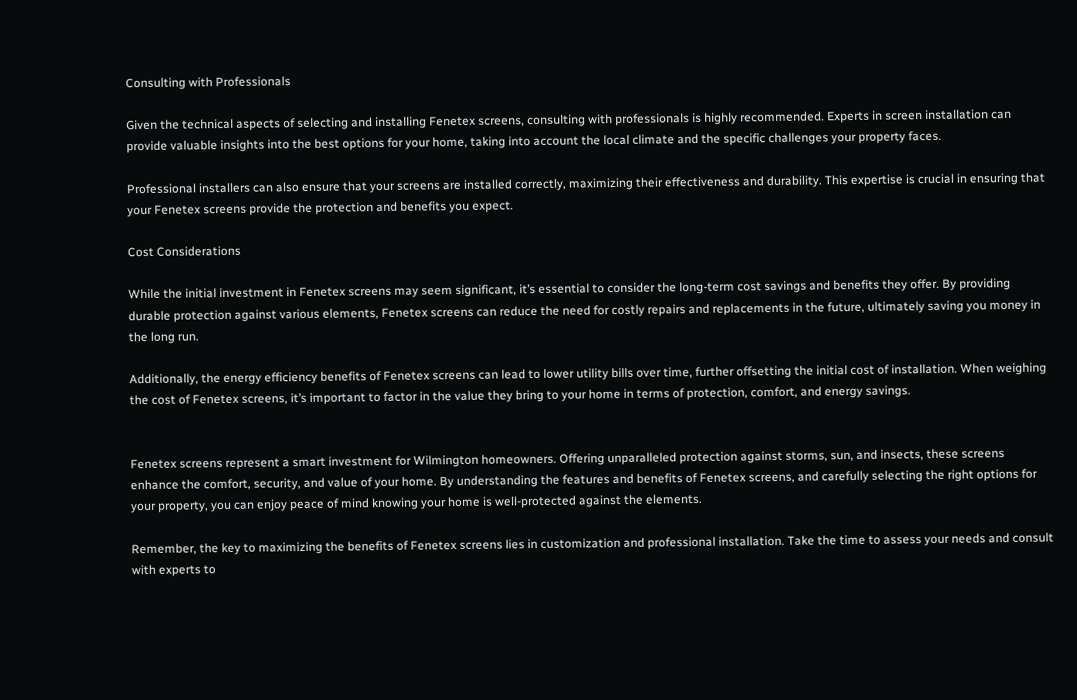Consulting with Professionals

Given the technical aspects of selecting and installing Fenetex screens, consulting with professionals is highly recommended. Experts in screen installation can provide valuable insights into the best options for your home, taking into account the local climate and the specific challenges your property faces.

Professional installers can also ensure that your screens are installed correctly, maximizing their effectiveness and durability. This expertise is crucial in ensuring that your Fenetex screens provide the protection and benefits you expect.

Cost Considerations

While the initial investment in Fenetex screens may seem significant, it’s essential to consider the long-term cost savings and benefits they offer. By providing durable protection against various elements, Fenetex screens can reduce the need for costly repairs and replacements in the future, ultimately saving you money in the long run.

Additionally, the energy efficiency benefits of Fenetex screens can lead to lower utility bills over time, further offsetting the initial cost of installation. When weighing the cost of Fenetex screens, it’s important to factor in the value they bring to your home in terms of protection, comfort, and energy savings.


Fenetex screens represent a smart investment for Wilmington homeowners. Offering unparalleled protection against storms, sun, and insects, these screens enhance the comfort, security, and value of your home. By understanding the features and benefits of Fenetex screens, and carefully selecting the right options for your property, you can enjoy peace of mind knowing your home is well-protected against the elements.

Remember, the key to maximizing the benefits of Fenetex screens lies in customization and professional installation. Take the time to assess your needs and consult with experts to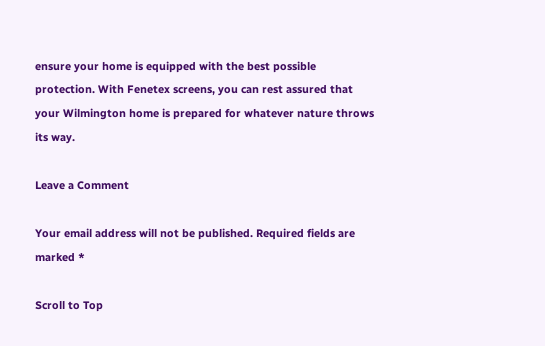ensure your home is equipped with the best possible protection. With Fenetex screens, you can rest assured that your Wilmington home is prepared for whatever nature throws its way.

Leave a Comment

Your email address will not be published. Required fields are marked *

Scroll to Top